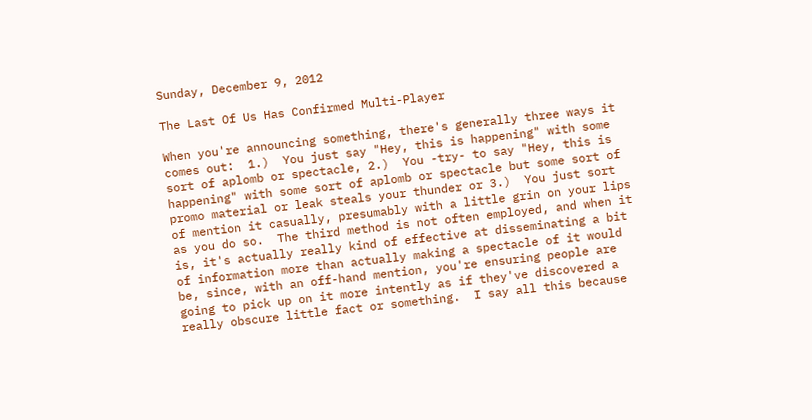Sunday, December 9, 2012

The Last Of Us Has Confirmed Multi-Player

When you're announcing something, there's generally three ways it comes out:  1.)  You just say "Hey, this is happening" with some sort of aplomb or spectacle, 2.)  You -try- to say "Hey, this is happening" with some sort of aplomb or spectacle but some sort of promo material or leak steals your thunder or 3.)  You just sort of mention it casually, presumably with a little grin on your lips as you do so.  The third method is not often employed, and when it is, it's actually really kind of effective at disseminating a bit of information more than actually making a spectacle of it would be, since, with an off-hand mention, you're ensuring people are going to pick up on it more intently as if they've discovered a really obscure little fact or something.  I say all this because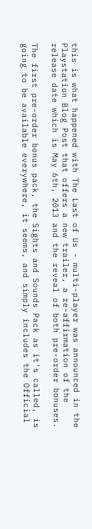this is what happened with The Last of Us - multi-player was announced in the Playstation Blog Post that offers a new trailer, a re-affirmation of the release date which is May 6th, 2013 and the reveal of both pre-order bonuses.

The first pre-order bonus pack, the Sights and Sounds Pack as it's called, is going to be available everywhere, it seems, and simply includes the Official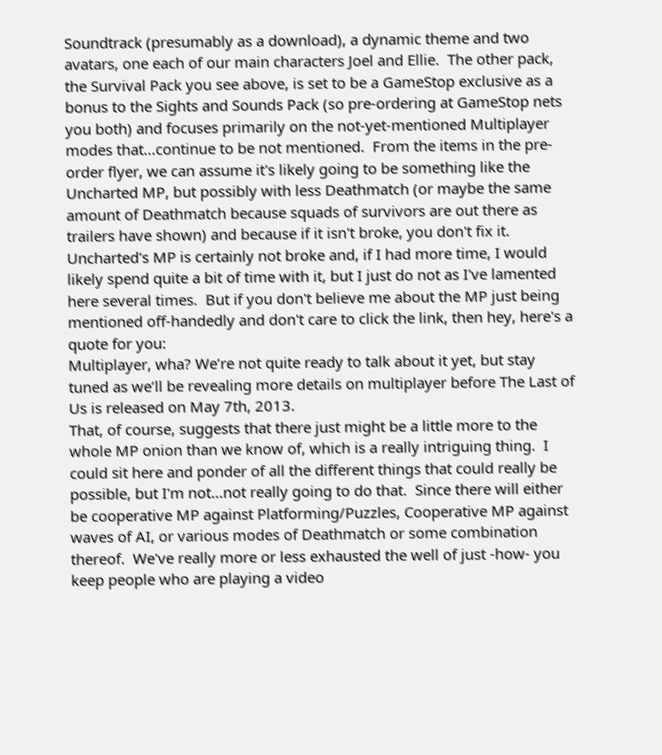Soundtrack (presumably as a download), a dynamic theme and two avatars, one each of our main characters Joel and Ellie.  The other pack, the Survival Pack you see above, is set to be a GameStop exclusive as a bonus to the Sights and Sounds Pack (so pre-ordering at GameStop nets you both) and focuses primarily on the not-yet-mentioned Multiplayer modes that...continue to be not mentioned.  From the items in the pre-order flyer, we can assume it's likely going to be something like the Uncharted MP, but possibly with less Deathmatch (or maybe the same amount of Deathmatch because squads of survivors are out there as trailers have shown) and because if it isn't broke, you don't fix it.  Uncharted's MP is certainly not broke and, if I had more time, I would likely spend quite a bit of time with it, but I just do not as I've lamented here several times.  But if you don't believe me about the MP just being mentioned off-handedly and don't care to click the link, then hey, here's a quote for you:
Multiplayer, wha? We’re not quite ready to talk about it yet, but stay tuned as we’ll be revealing more details on multiplayer before The Last of Us is released on May 7th, 2013.
That, of course, suggests that there just might be a little more to the whole MP onion than we know of, which is a really intriguing thing.  I could sit here and ponder of all the different things that could really be possible, but I'm not...not really going to do that.  Since there will either be cooperative MP against Platforming/Puzzles, Cooperative MP against waves of AI, or various modes of Deathmatch or some combination thereof.  We've really more or less exhausted the well of just -how- you keep people who are playing a video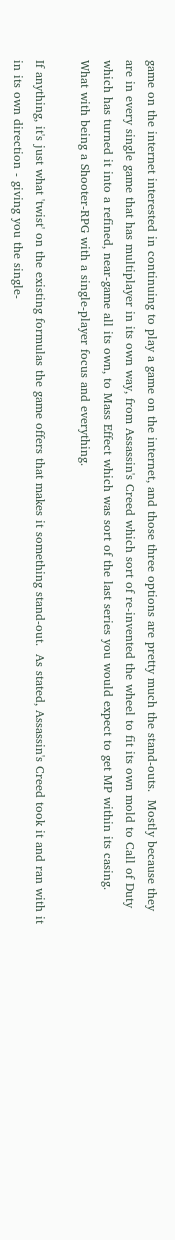game on the internet interested in continuing to play a game on the internet, and those three options are pretty much the stand-outs.  Mostly because they are in every single game that has multiplayer in its own way, from Assassin's Creed which sort of re-invented the wheel to fit its own mold to Call of Duty which has turned it into a refined, near-game all its own, to Mass Effect which was sort of the last series you would expect to get MP within its casing.  What with being a Shooter-RPG with a single-player focus and everything.

If anything, it's just what 'twist' on the existing formulas the game offers that makes it something stand-out.  As stated, Assassin's Creed took it and ran with it in its own direction - giving you the single-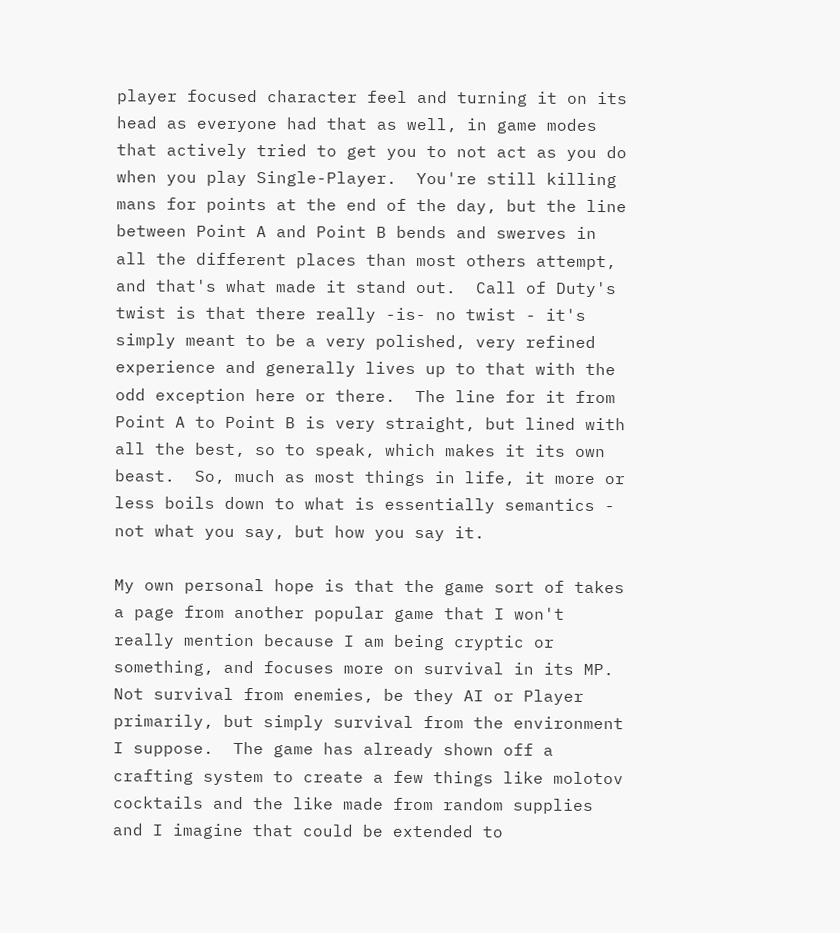player focused character feel and turning it on its head as everyone had that as well, in game modes that actively tried to get you to not act as you do when you play Single-Player.  You're still killing mans for points at the end of the day, but the line between Point A and Point B bends and swerves in all the different places than most others attempt, and that's what made it stand out.  Call of Duty's twist is that there really -is- no twist - it's simply meant to be a very polished, very refined experience and generally lives up to that with the odd exception here or there.  The line for it from Point A to Point B is very straight, but lined with all the best, so to speak, which makes it its own beast.  So, much as most things in life, it more or less boils down to what is essentially semantics - not what you say, but how you say it.

My own personal hope is that the game sort of takes a page from another popular game that I won't really mention because I am being cryptic or something, and focuses more on survival in its MP.  Not survival from enemies, be they AI or Player primarily, but simply survival from the environment I suppose.  The game has already shown off a crafting system to create a few things like molotov cocktails and the like made from random supplies and I imagine that could be extended to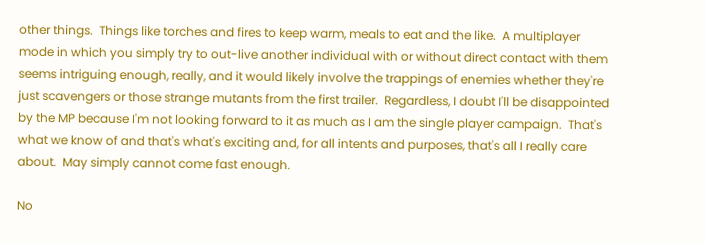other things.  Things like torches and fires to keep warm, meals to eat and the like.  A multiplayer mode in which you simply try to out-live another individual with or without direct contact with them seems intriguing enough, really, and it would likely involve the trappings of enemies whether they're just scavengers or those strange mutants from the first trailer.  Regardless, I doubt I'll be disappointed by the MP because I'm not looking forward to it as much as I am the single player campaign.  That's what we know of and that's what's exciting and, for all intents and purposes, that's all I really care about.  May simply cannot come fast enough.

No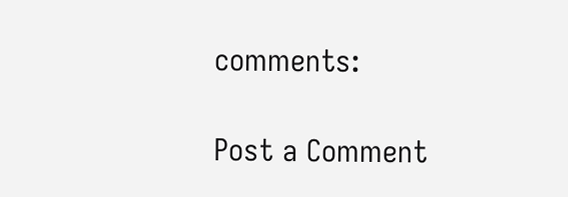comments:

Post a Comment